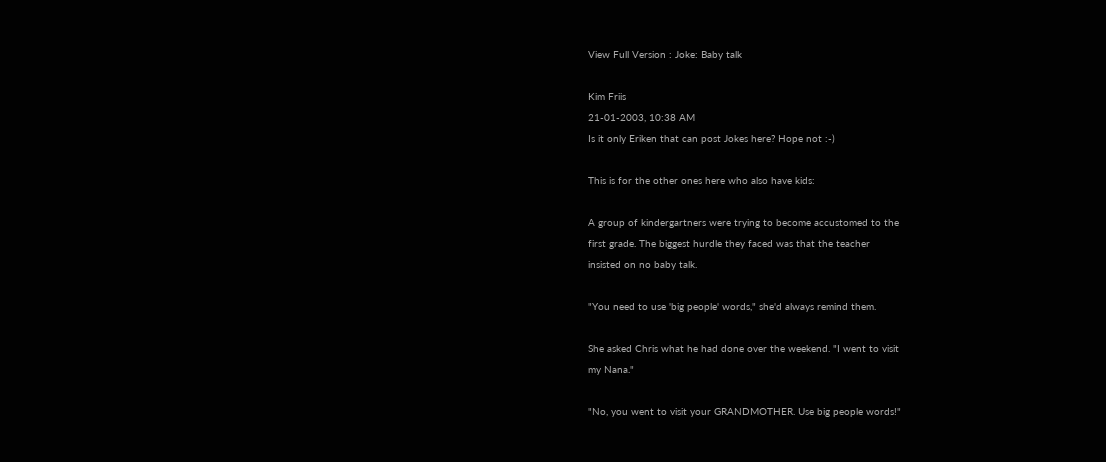View Full Version : Joke: Baby talk

Kim Friis
21-01-2003, 10:38 AM
Is it only Eriken that can post Jokes here? Hope not :-)

This is for the other ones here who also have kids:

A group of kindergartners were trying to become accustomed to the
first grade. The biggest hurdle they faced was that the teacher
insisted on no baby talk.

"You need to use 'big people' words," she'd always remind them.

She asked Chris what he had done over the weekend. "I went to visit
my Nana."

"No, you went to visit your GRANDMOTHER. Use big people words!"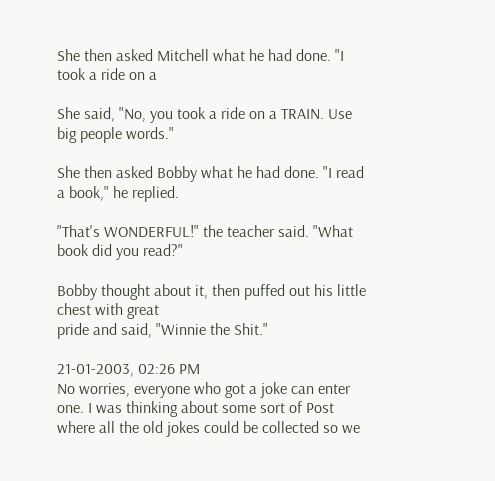She then asked Mitchell what he had done. "I took a ride on a

She said, "No, you took a ride on a TRAIN. Use big people words."

She then asked Bobby what he had done. "I read a book," he replied.

"That's WONDERFUL!" the teacher said. "What book did you read?"

Bobby thought about it, then puffed out his little chest with great
pride and said, "Winnie the Shit."

21-01-2003, 02:26 PM
No worries, everyone who got a joke can enter one. I was thinking about some sort of Post where all the old jokes could be collected so we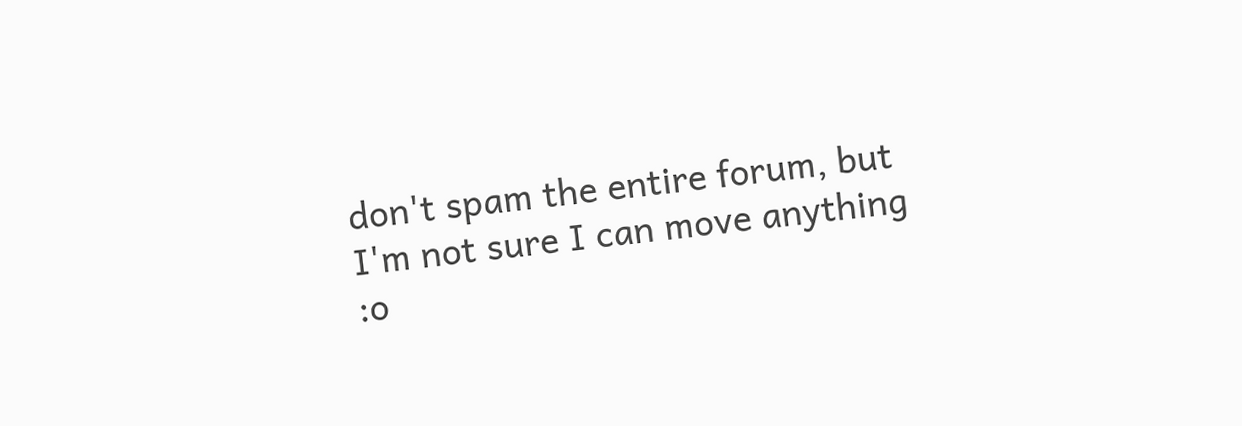don't spam the entire forum, but I'm not sure I can move anything :o